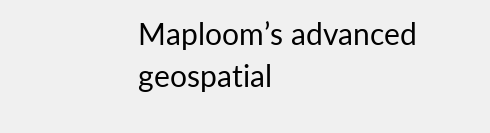Maploom’s advanced geospatial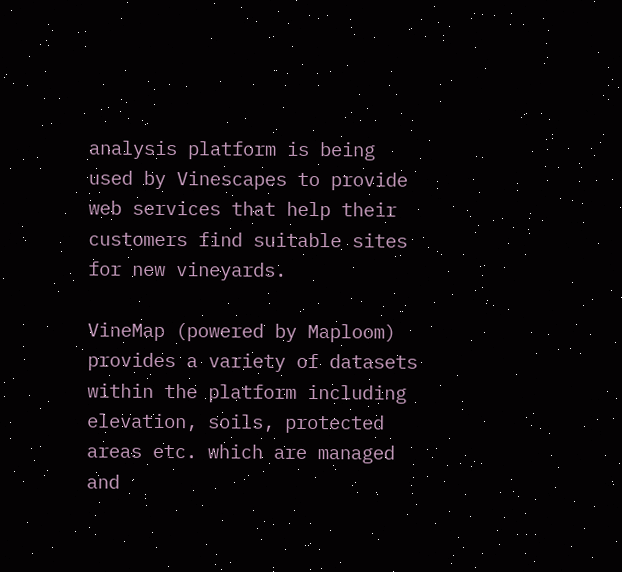analysis platform is being used by Vinescapes to provide web services that help their customers find suitable sites for new vineyards.

VineMap (powered by Maploom) provides a variety of datasets within the platform including elevation, soils, protected areas etc. which are managed and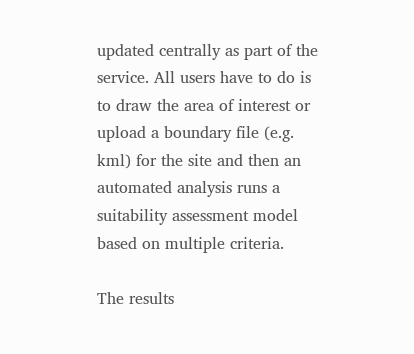updated centrally as part of the service. All users have to do is to draw the area of interest or upload a boundary file (e.g. kml) for the site and then an automated analysis runs a suitability assessment model based on multiple criteria.

The results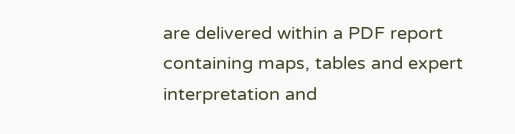are delivered within a PDF report containing maps, tables and expert interpretation and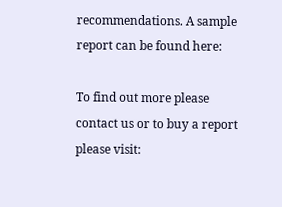recommendations. A sample report can be found here:

To find out more please contact us or to buy a report please visit: